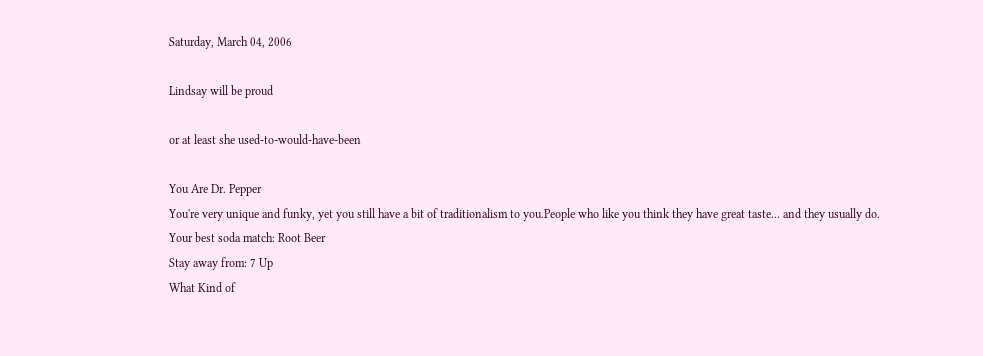Saturday, March 04, 2006

Lindsay will be proud

or at least she used-to-would-have-been

You Are Dr. Pepper
You're very unique and funky, yet you still have a bit of traditionalism to you.People who like you think they have great taste... and they usually do.
Your best soda match: Root Beer
Stay away from: 7 Up
What Kind of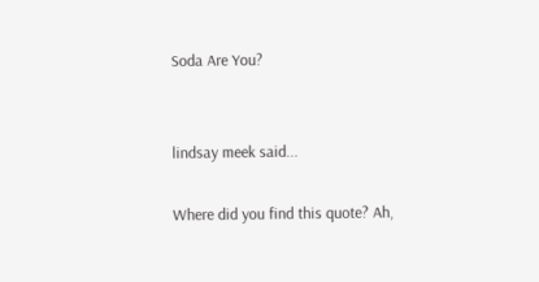Soda Are You?


lindsay meek said...

Where did you find this quote? Ah,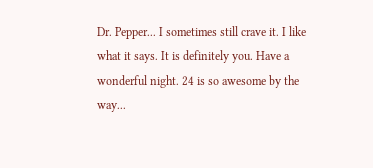Dr. Pepper... I sometimes still crave it. I like what it says. It is definitely you. Have a wonderful night. 24 is so awesome by the way...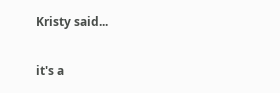Kristy said...

it's a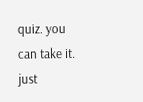quiz. you can take it. just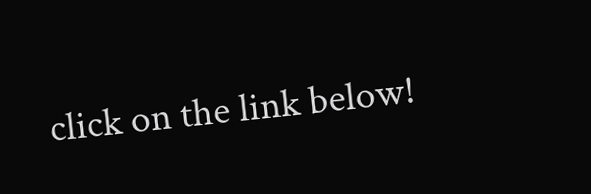click on the link below!